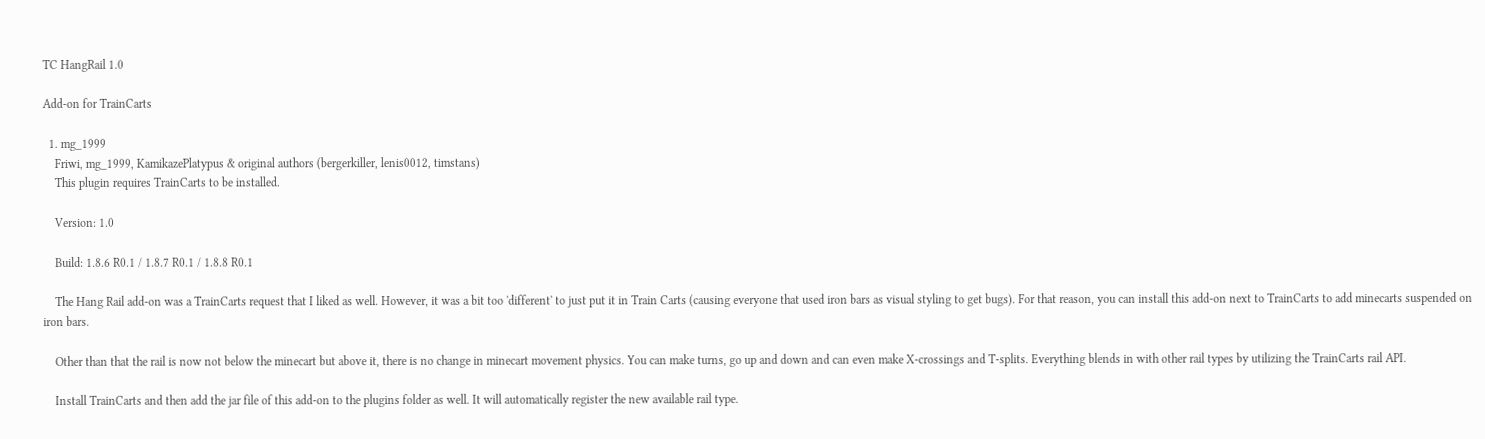TC HangRail 1.0

Add-on for TrainCarts

  1. mg_1999
    Friwi, mg_1999, KamikazePlatypus & original authors (bergerkiller, lenis0012, timstans)
    This plugin requires TrainCarts to be installed.

    Version: 1.0

    Build: 1.8.6 R0.1 / 1.8.7 R0.1 / 1.8.8 R0.1

    The Hang Rail add-on was a TrainCarts request that I liked as well. However, it was a bit too 'different' to just put it in Train Carts (causing everyone that used iron bars as visual styling to get bugs). For that reason, you can install this add-on next to TrainCarts to add minecarts suspended on iron bars.

    Other than that the rail is now not below the minecart but above it, there is no change in minecart movement physics. You can make turns, go up and down and can even make X-crossings and T-splits. Everything blends in with other rail types by utilizing the TrainCarts rail API.

    Install TrainCarts and then add the jar file of this add-on to the plugins folder as well. It will automatically register the new available rail type.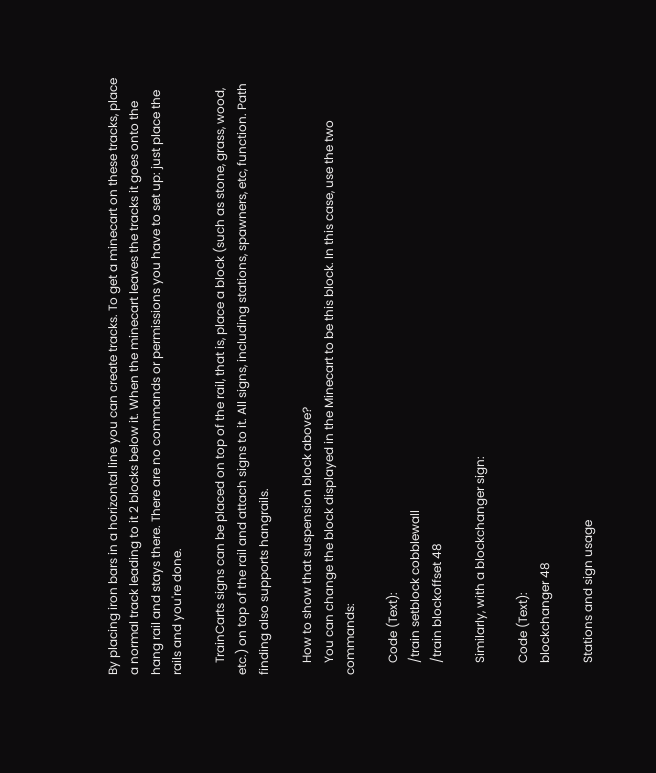By placing iron bars in a horizontal line you can create tracks. To get a minecart on these tracks, place a normal track leading to it 2 blocks below it. When the minecart leaves the tracks it goes onto the hang rail and stays there. There are no commands or permissions you have to set up: just place the rails and you're done.

    TrainCarts signs can be placed on top of the rail, that is, place a block (such as stone, grass, wood, etc.) on top of the rail and attach signs to it. All signs, including stations, spawners, etc, function. Path finding also supports hangrails.

    How to show that suspension block above?
    You can change the block displayed in the Minecart to be this block. In this case, use the two commands:

    Code (Text):
    /train setblock cobblewall
    /train blockoffset 48

    Similarly, with a blockchanger sign:

    Code (Text):
    blockchanger 48

    Stations and sign usage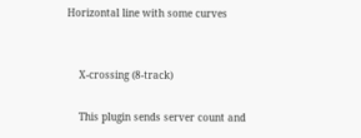Horizontal line with some curves


    X-crossing (8-track)

    This plugin sends server count and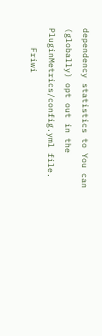dependency statistics to You can (globally) opt out in the PluginMetrics/config.yml file.
    Friwi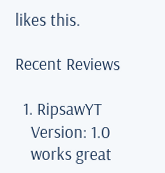likes this.

Recent Reviews

  1. RipsawYT
    Version: 1.0
    works great